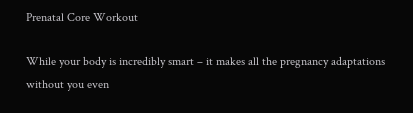Prenatal Core Workout

While your body is incredibly smart – it makes all the pregnancy adaptations without you even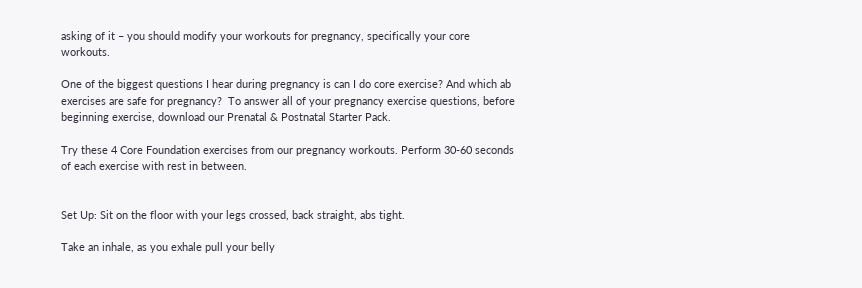asking of it – you should modify your workouts for pregnancy, specifically your core workouts.

One of the biggest questions I hear during pregnancy is can I do core exercise? And which ab exercises are safe for pregnancy?  To answer all of your pregnancy exercise questions, before beginning exercise, download our Prenatal & Postnatal Starter Pack.

Try these 4 Core Foundation exercises from our pregnancy workouts. Perform 30-60 seconds of each exercise with rest in between.


Set Up: Sit on the floor with your legs crossed, back straight, abs tight.

Take an inhale, as you exhale pull your belly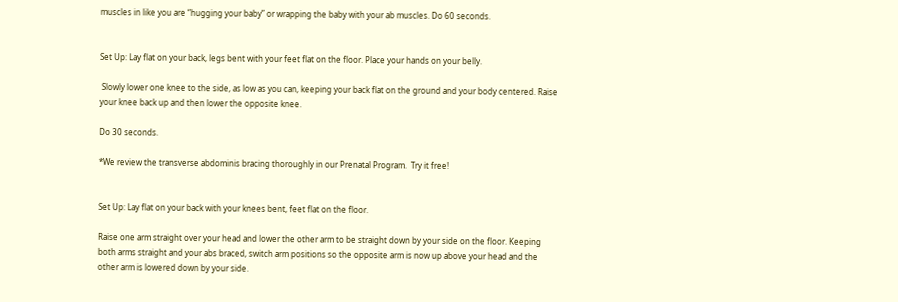muscles in like you are “hugging your baby” or wrapping the baby with your ab muscles. Do 60 seconds.


Set Up: Lay flat on your back, legs bent with your feet flat on the floor. Place your hands on your belly.

 Slowly lower one knee to the side, as low as you can, keeping your back flat on the ground and your body centered. Raise your knee back up and then lower the opposite knee.

Do 30 seconds.

*We review the transverse abdominis bracing thoroughly in our Prenatal Program.  Try it free!


Set Up: Lay flat on your back with your knees bent, feet flat on the floor.

Raise one arm straight over your head and lower the other arm to be straight down by your side on the floor. Keeping both arms straight and your abs braced, switch arm positions so the opposite arm is now up above your head and the other arm is lowered down by your side.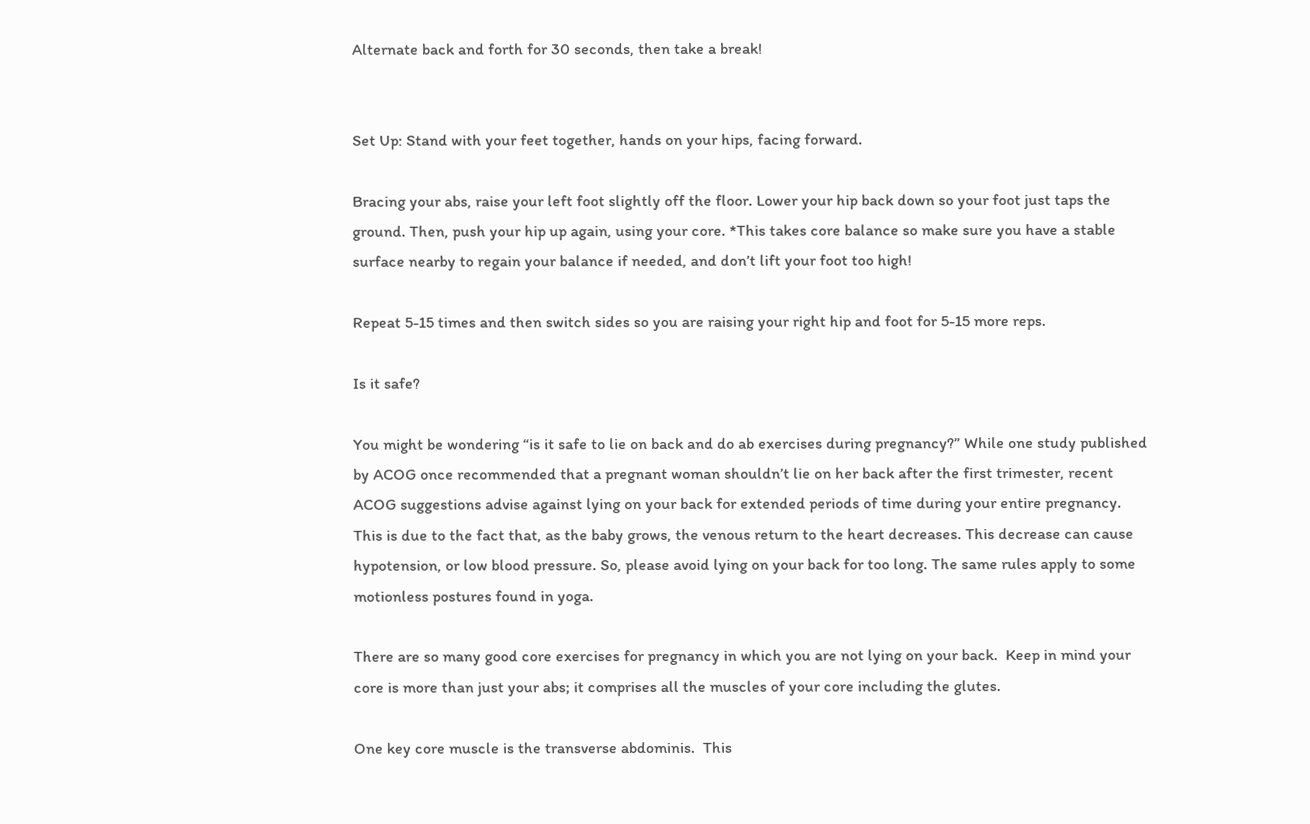Alternate back and forth for 30 seconds, then take a break!


Set Up: Stand with your feet together, hands on your hips, facing forward.

Bracing your abs, raise your left foot slightly off the floor. Lower your hip back down so your foot just taps the ground. Then, push your hip up again, using your core. *This takes core balance so make sure you have a stable surface nearby to regain your balance if needed, and don’t lift your foot too high!

Repeat 5-15 times and then switch sides so you are raising your right hip and foot for 5-15 more reps.

Is it safe?

You might be wondering “is it safe to lie on back and do ab exercises during pregnancy?” While one study published by ACOG once recommended that a pregnant woman shouldn’t lie on her back after the first trimester, recent ACOG suggestions advise against lying on your back for extended periods of time during your entire pregnancy. This is due to the fact that, as the baby grows, the venous return to the heart decreases. This decrease can cause hypotension, or low blood pressure. So, please avoid lying on your back for too long. The same rules apply to some motionless postures found in yoga.

There are so many good core exercises for pregnancy in which you are not lying on your back.  Keep in mind your core is more than just your abs; it comprises all the muscles of your core including the glutes.

One key core muscle is the transverse abdominis.  This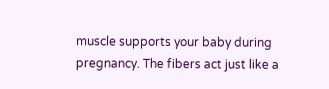muscle supports your baby during pregnancy. The fibers act just like a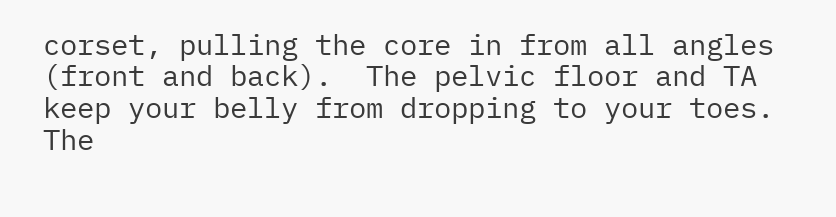corset, pulling the core in from all angles (front and back).  The pelvic floor and TA keep your belly from dropping to your toes. The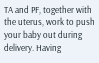TA and PF, together with the uterus, work to push your baby out during delivery. Having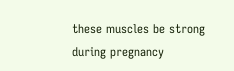these muscles be strong during pregnancy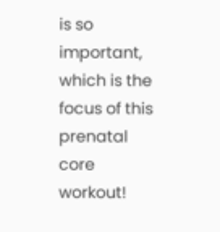is so important, which is the focus of this prenatal core workout!